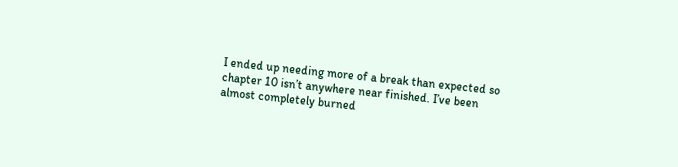I ended up needing more of a break than expected so chapter 10 isn’t anywhere near finished. I’ve been almost completely burned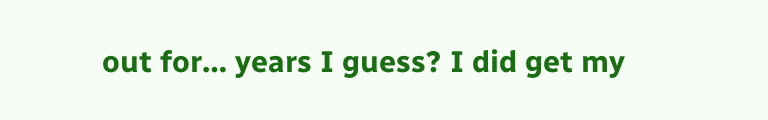out for… years I guess? I did get my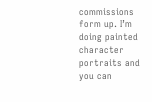commissions form up. I’m doing painted character portraits and you can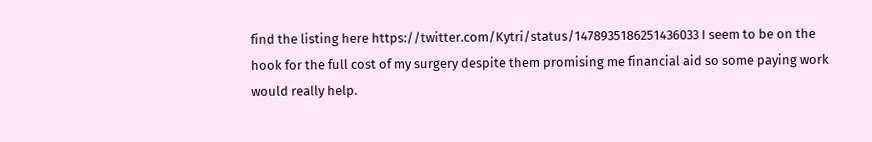find the listing here https://twitter.com/Kytri/status/1478935186251436033 I seem to be on the hook for the full cost of my surgery despite them promising me financial aid so some paying work would really help.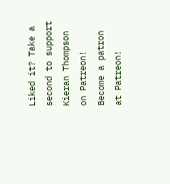Liked it? Take a second to support Kieran Thompson on Patreon!
Become a patron at Patreon!